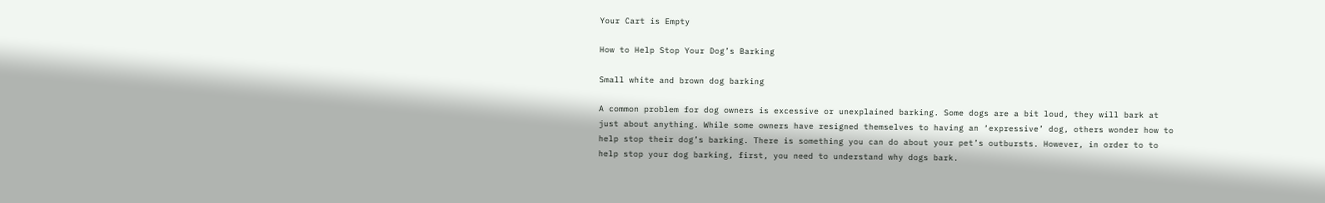Your Cart is Empty

How to Help Stop Your Dog’s Barking

Small white and brown dog barking

A common problem for dog owners is excessive or unexplained barking. Some dogs are a bit loud, they will bark at just about anything. While some owners have resigned themselves to having an ‘expressive’ dog, others wonder how to help stop their dog’s barking. There is something you can do about your pet’s outbursts. However, in order to to help stop your dog barking, first, you need to understand why dogs bark.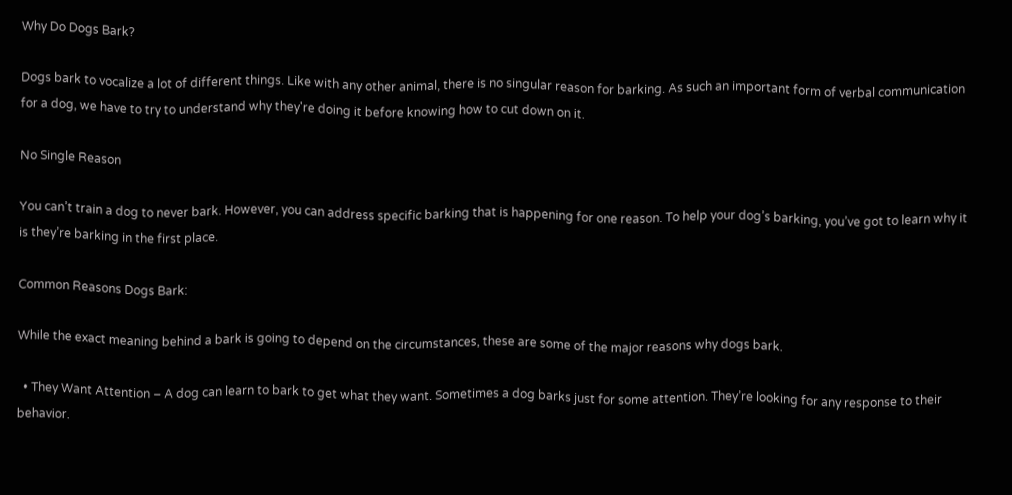Why Do Dogs Bark?

Dogs bark to vocalize a lot of different things. Like with any other animal, there is no singular reason for barking. As such an important form of verbal communication for a dog, we have to try to understand why they're doing it before knowing how to cut down on it.

No Single Reason

You can’t train a dog to never bark. However, you can address specific barking that is happening for one reason. To help your dog’s barking, you’ve got to learn why it is they’re barking in the first place.

Common Reasons Dogs Bark:

While the exact meaning behind a bark is going to depend on the circumstances, these are some of the major reasons why dogs bark.

  • They Want Attention – A dog can learn to bark to get what they want. Sometimes a dog barks just for some attention. They’re looking for any response to their behavior.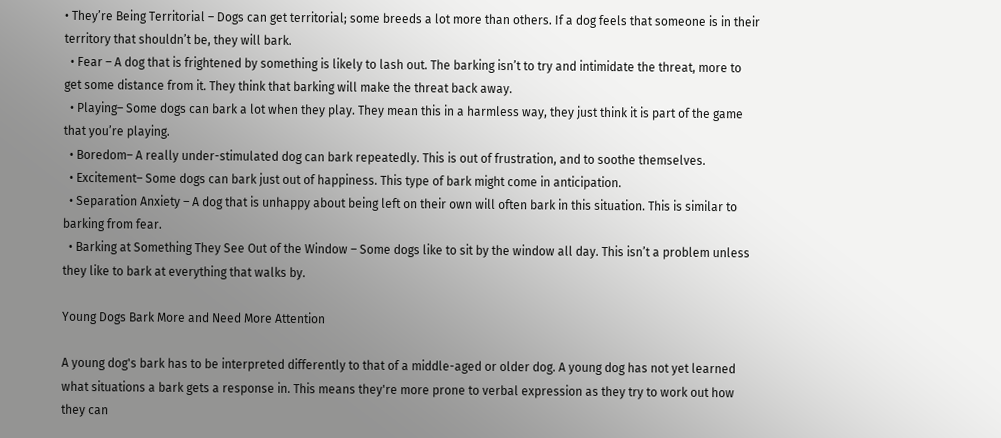• They’re Being Territorial – Dogs can get territorial; some breeds a lot more than others. If a dog feels that someone is in their territory that shouldn’t be, they will bark.
  • Fear – A dog that is frightened by something is likely to lash out. The barking isn’t to try and intimidate the threat, more to get some distance from it. They think that barking will make the threat back away.
  • Playing– Some dogs can bark a lot when they play. They mean this in a harmless way, they just think it is part of the game that you’re playing.
  • Boredom– A really under-stimulated dog can bark repeatedly. This is out of frustration, and to soothe themselves.
  • Excitement– Some dogs can bark just out of happiness. This type of bark might come in anticipation.
  • Separation Anxiety – A dog that is unhappy about being left on their own will often bark in this situation. This is similar to barking from fear.
  • Barking at Something They See Out of the Window – Some dogs like to sit by the window all day. This isn’t a problem unless they like to bark at everything that walks by.

Young Dogs Bark More and Need More Attention

A young dog's bark has to be interpreted differently to that of a middle-aged or older dog. A young dog has not yet learned what situations a bark gets a response in. This means they're more prone to verbal expression as they try to work out how they can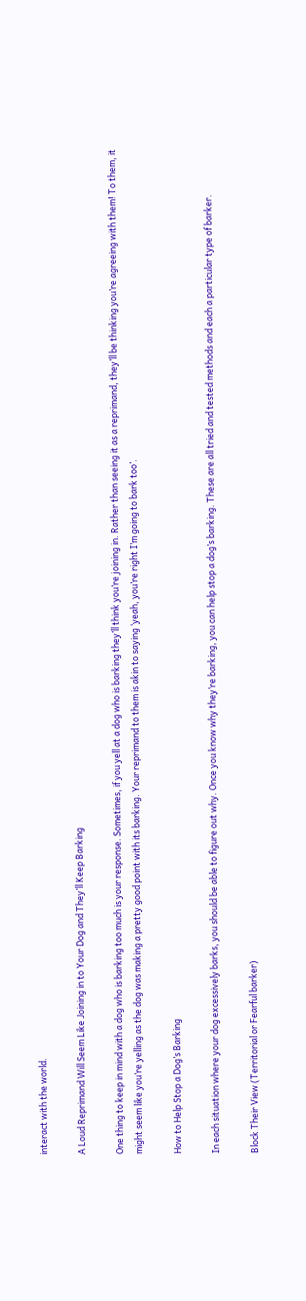interact with the world.

A Loud Reprimand Will Seem Like Joining in to Your Dog and They’ll Keep Barking

One thing to keep in mind with a dog who is barking too much is your response. Sometimes, if you yell at a dog who is barking they’ll think you’re joining in. Rather than seeing it as a reprimand, they’ll be thinking you’re agreeing with them! To them, it might seem like you’re yelling as the dog was making a pretty good point with its barking. Your reprimand to them is akin to saying ‘yeah, you’re right I’m going to bark too’.

How to Help Stop a Dog’s Barking

In each situation where your dog excessively barks, you should be able to figure out why. Once you know why they’re barking, you can help stop a dog’s barking. These are all tried and tested methods and each a particular type of barker.

Block Their View (Territorial or Fearful barker)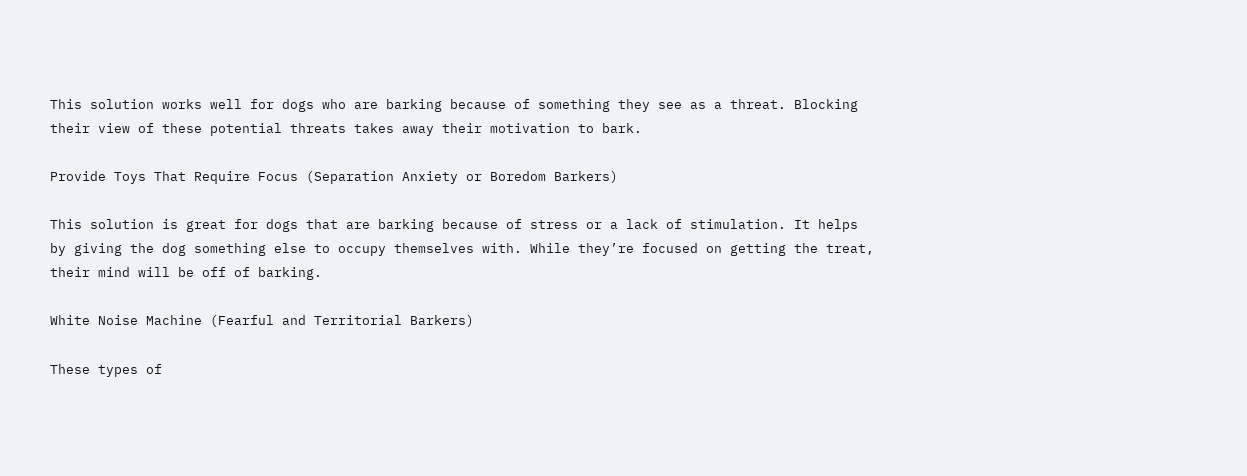This solution works well for dogs who are barking because of something they see as a threat. Blocking their view of these potential threats takes away their motivation to bark.

Provide Toys That Require Focus (Separation Anxiety or Boredom Barkers)

This solution is great for dogs that are barking because of stress or a lack of stimulation. It helps by giving the dog something else to occupy themselves with. While they’re focused on getting the treat, their mind will be off of barking.

White Noise Machine (Fearful and Territorial Barkers)

These types of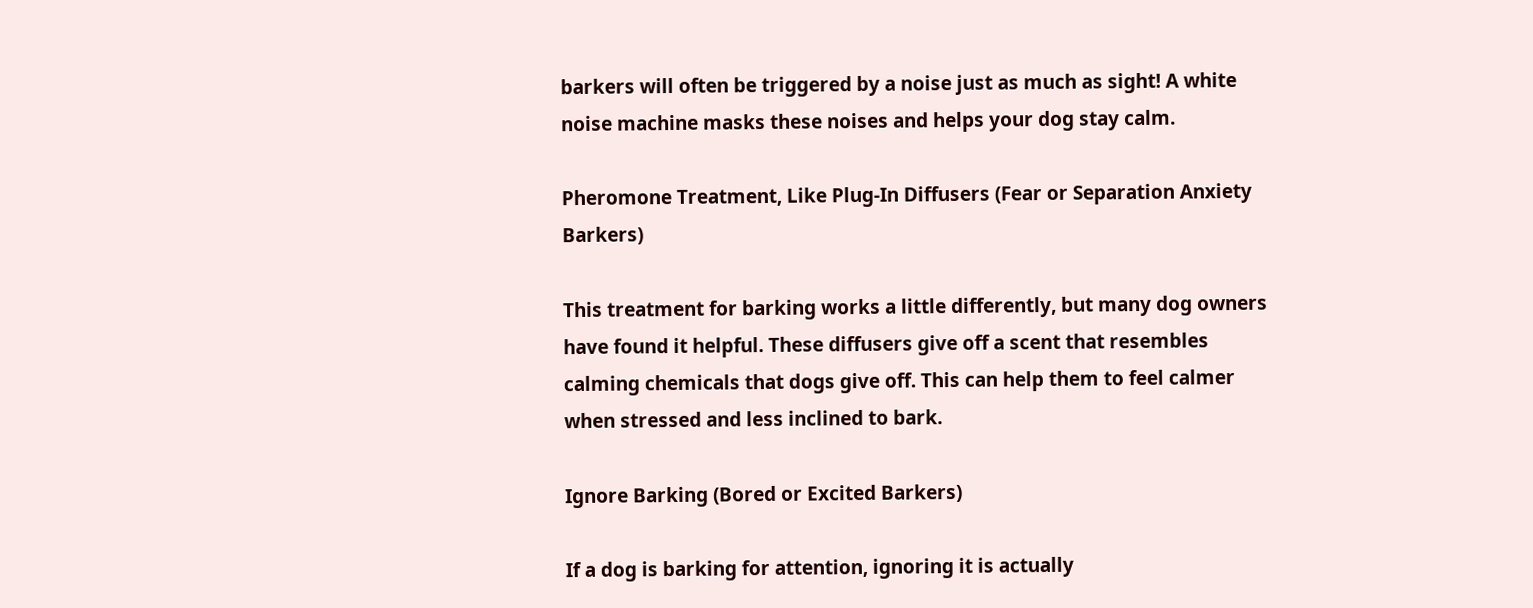barkers will often be triggered by a noise just as much as sight! A white noise machine masks these noises and helps your dog stay calm.

Pheromone Treatment, Like Plug-In Diffusers (Fear or Separation Anxiety Barkers)

This treatment for barking works a little differently, but many dog owners have found it helpful. These diffusers give off a scent that resembles calming chemicals that dogs give off. This can help them to feel calmer when stressed and less inclined to bark.

Ignore Barking (Bored or Excited Barkers)

If a dog is barking for attention, ignoring it is actually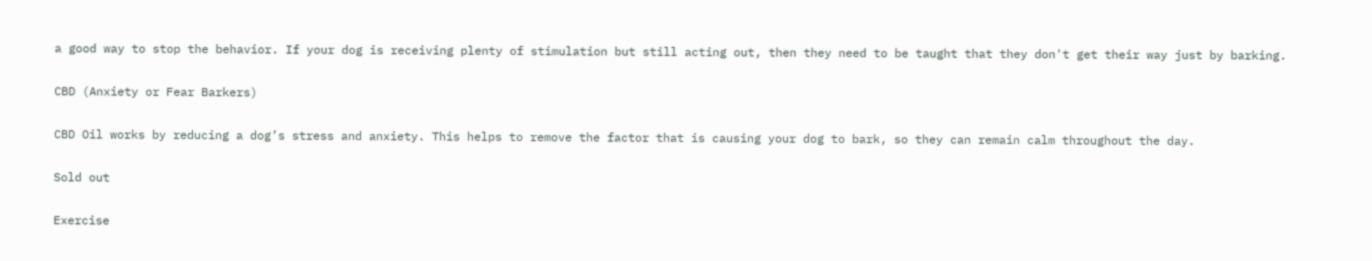a good way to stop the behavior. If your dog is receiving plenty of stimulation but still acting out, then they need to be taught that they don't get their way just by barking.

CBD (Anxiety or Fear Barkers)

CBD Oil works by reducing a dog’s stress and anxiety. This helps to remove the factor that is causing your dog to bark, so they can remain calm throughout the day.

Sold out

Exercise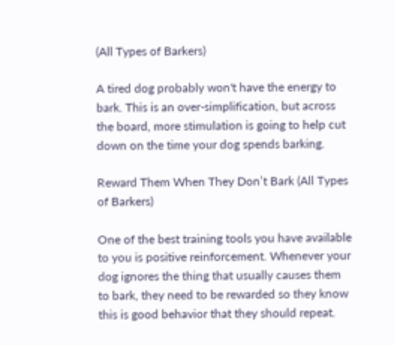(All Types of Barkers)

A tired dog probably won't have the energy to bark. This is an over-simplification, but across the board, more stimulation is going to help cut down on the time your dog spends barking.

Reward Them When They Don’t Bark (All Types of Barkers)

One of the best training tools you have available to you is positive reinforcement. Whenever your dog ignores the thing that usually causes them to bark, they need to be rewarded so they know this is good behavior that they should repeat.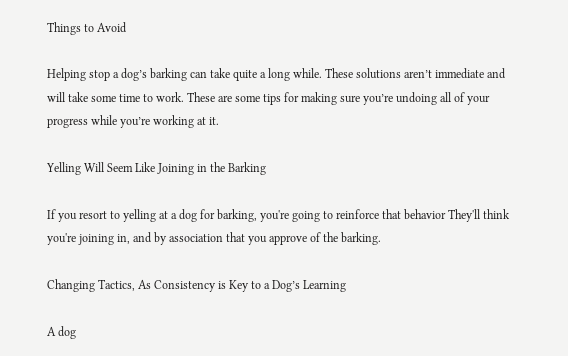Things to Avoid

Helping stop a dog’s barking can take quite a long while. These solutions aren’t immediate and will take some time to work. These are some tips for making sure you’re undoing all of your progress while you’re working at it.

Yelling Will Seem Like Joining in the Barking

If you resort to yelling at a dog for barking, you're going to reinforce that behavior They'll think you're joining in, and by association that you approve of the barking.

Changing Tactics, As Consistency is Key to a Dog’s Learning

A dog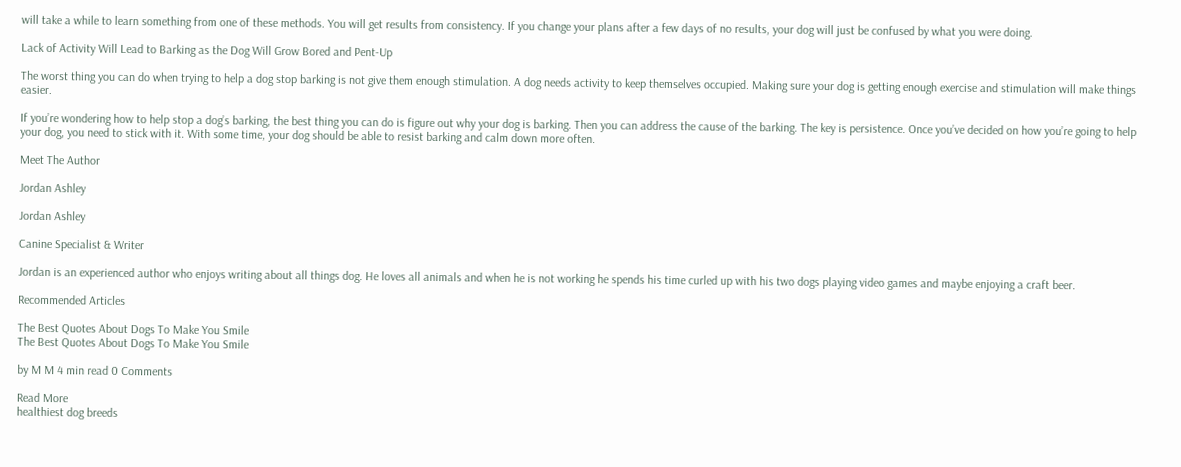will take a while to learn something from one of these methods. You will get results from consistency. If you change your plans after a few days of no results, your dog will just be confused by what you were doing.

Lack of Activity Will Lead to Barking as the Dog Will Grow Bored and Pent-Up

The worst thing you can do when trying to help a dog stop barking is not give them enough stimulation. A dog needs activity to keep themselves occupied. Making sure your dog is getting enough exercise and stimulation will make things easier.

If you’re wondering how to help stop a dog’s barking, the best thing you can do is figure out why your dog is barking. Then you can address the cause of the barking. The key is persistence. Once you’ve decided on how you’re going to help your dog, you need to stick with it. With some time, your dog should be able to resist barking and calm down more often.

Meet The Author

Jordan Ashley

Jordan Ashley

Canine Specialist & Writer

Jordan is an experienced author who enjoys writing about all things dog. He loves all animals and when he is not working he spends his time curled up with his two dogs playing video games and maybe enjoying a craft beer.

Recommended Articles

The Best Quotes About Dogs To Make You Smile
The Best Quotes About Dogs To Make You Smile

by M M 4 min read 0 Comments

Read More
healthiest dog breeds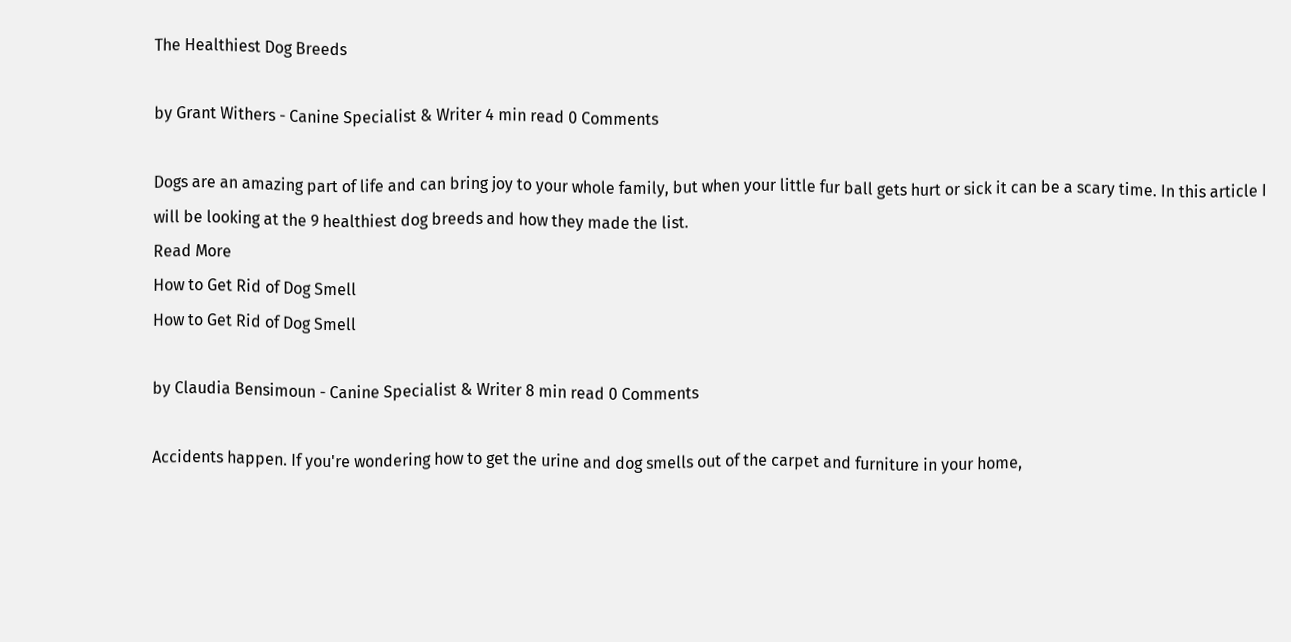The Healthiest Dog Breeds

by Grant Withers - Canine Specialist & Writer 4 min read 0 Comments

Dogs are an amazing part of life and can bring joy to your whole family, but when your little fur ball gets hurt or sick it can be a scary time. In this article I will be looking at the 9 healthiest dog breeds and how they made the list.
Read More
How to Get Rid of Dog Smell
How to Get Rid of Dog Smell

by Claudia Bensimoun - Canine Specialist & Writer 8 min read 0 Comments

Accidents happen. If you're wondering how to get the urine and dog smells out of the carpet and furniture in your home,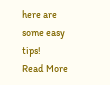here are some easy tips!
Read More